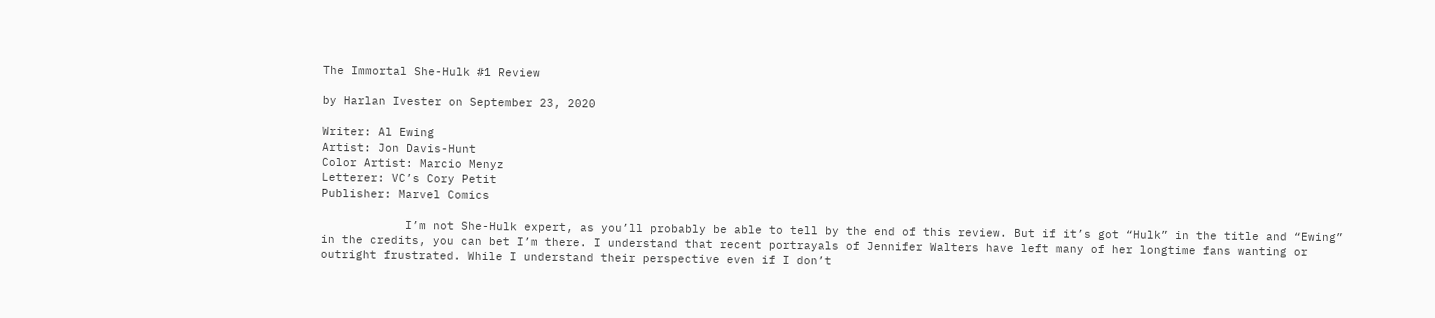The Immortal She-Hulk #1 Review

by Harlan Ivester on September 23, 2020

Writer: Al Ewing
Artist: Jon Davis-Hunt
Color Artist: Marcio Menyz
Letterer: VC’s Cory Petit
Publisher: Marvel Comics

            I’m not She-Hulk expert, as you’ll probably be able to tell by the end of this review. But if it’s got “Hulk” in the title and “Ewing” in the credits, you can bet I’m there. I understand that recent portrayals of Jennifer Walters have left many of her longtime fans wanting or outright frustrated. While I understand their perspective even if I don’t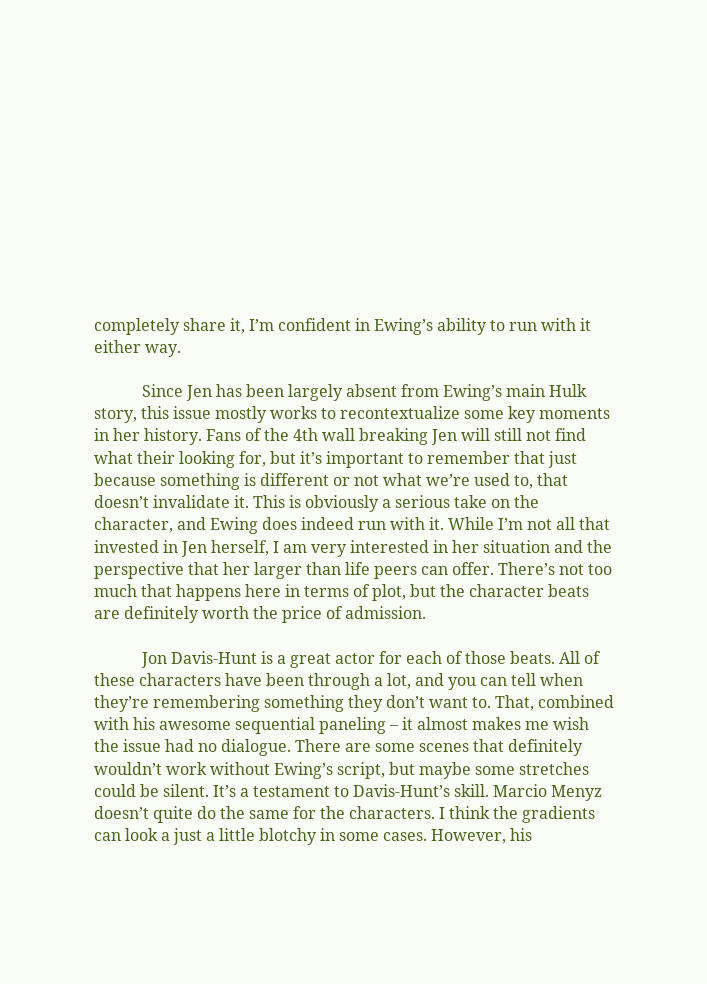completely share it, I’m confident in Ewing’s ability to run with it either way.

            Since Jen has been largely absent from Ewing’s main Hulk story, this issue mostly works to recontextualize some key moments in her history. Fans of the 4th wall breaking Jen will still not find what their looking for, but it’s important to remember that just because something is different or not what we’re used to, that doesn’t invalidate it. This is obviously a serious take on the character, and Ewing does indeed run with it. While I’m not all that invested in Jen herself, I am very interested in her situation and the perspective that her larger than life peers can offer. There’s not too much that happens here in terms of plot, but the character beats are definitely worth the price of admission.

            Jon Davis-Hunt is a great actor for each of those beats. All of these characters have been through a lot, and you can tell when they’re remembering something they don’t want to. That, combined with his awesome sequential paneling – it almost makes me wish the issue had no dialogue. There are some scenes that definitely wouldn’t work without Ewing’s script, but maybe some stretches could be silent. It’s a testament to Davis-Hunt’s skill. Marcio Menyz doesn’t quite do the same for the characters. I think the gradients can look a just a little blotchy in some cases. However, his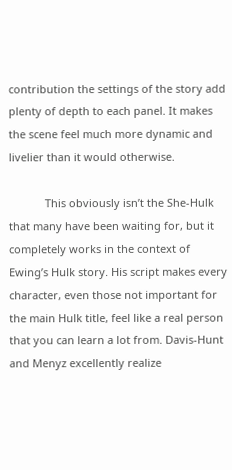contribution the settings of the story add plenty of depth to each panel. It makes the scene feel much more dynamic and livelier than it would otherwise.

            This obviously isn’t the She-Hulk that many have been waiting for, but it completely works in the context of Ewing’s Hulk story. His script makes every character, even those not important for the main Hulk title, feel like a real person that you can learn a lot from. Davis-Hunt and Menyz excellently realize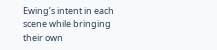Ewing’s intent in each scene while bringing their own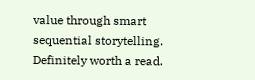value through smart sequential storytelling. Definitely worth a read.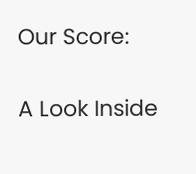Our Score:


A Look Inside